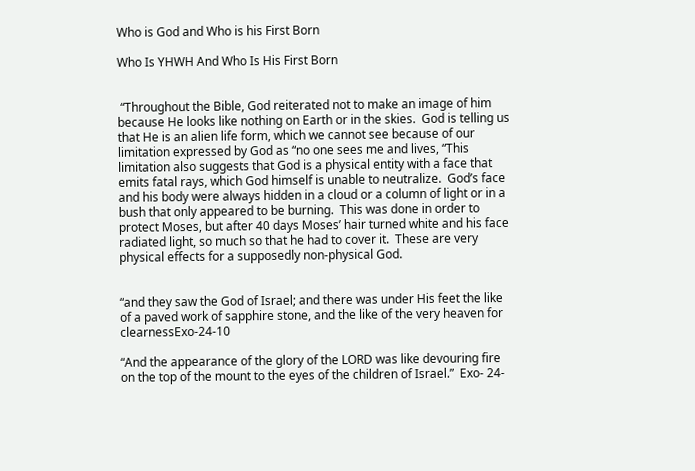Who is God and Who is his First Born

Who Is YHWH And Who Is His First Born


 “Throughout the Bible, God reiterated not to make an image of him because He looks like nothing on Earth or in the skies.  God is telling us that He is an alien life form, which we cannot see because of our limitation expressed by God as “no one sees me and lives, “This limitation also suggests that God is a physical entity with a face that emits fatal rays, which God himself is unable to neutralize.  God’s face and his body were always hidden in a cloud or a column of light or in a bush that only appeared to be burning.  This was done in order to protect Moses, but after 40 days Moses’ hair turned white and his face radiated light, so much so that he had to cover it.  These are very physical effects for a supposedly non-physical God.


“and they saw the God of Israel; and there was under His feet the like of a paved work of sapphire stone, and the like of the very heaven for clearnessExo-24-10

“And the appearance of the glory of the LORD was like devouring fire on the top of the mount to the eyes of the children of Israel.”  Exo- 24-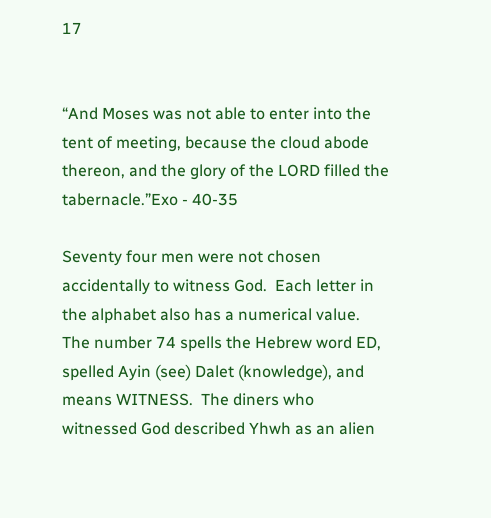17


“And Moses was not able to enter into the tent of meeting, because the cloud abode thereon, and the glory of the LORD filled the tabernacle.”Exo - 40-35

Seventy four men were not chosen accidentally to witness God.  Each letter in the alphabet also has a numerical value.  The number 74 spells the Hebrew word ED, spelled Ayin (see) Dalet (knowledge), and means WITNESS.  The diners who witnessed God described Yhwh as an alien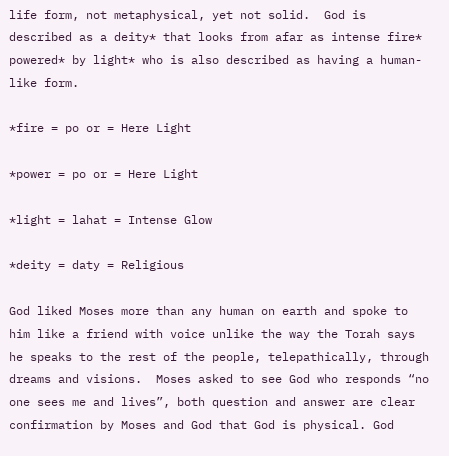life form, not metaphysical, yet not solid.  God is described as a deity* that looks from afar as intense fire* powered* by light* who is also described as having a human-like form.

*fire = po or = Here Light

*power = po or = Here Light

*light = lahat = Intense Glow

*deity = daty = Religious

God liked Moses more than any human on earth and spoke to him like a friend with voice unlike the way the Torah says he speaks to the rest of the people, telepathically, through dreams and visions.  Moses asked to see God who responds “no one sees me and lives”, both question and answer are clear confirmation by Moses and God that God is physical. God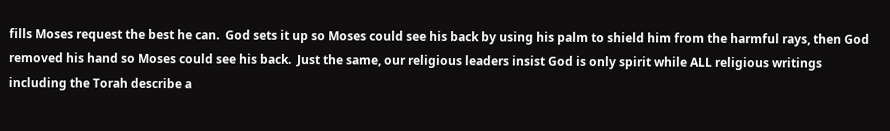fills Moses request the best he can.  God sets it up so Moses could see his back by using his palm to shield him from the harmful rays, then God removed his hand so Moses could see his back.  Just the same, our religious leaders insist God is only spirit while ALL religious writings including the Torah describe a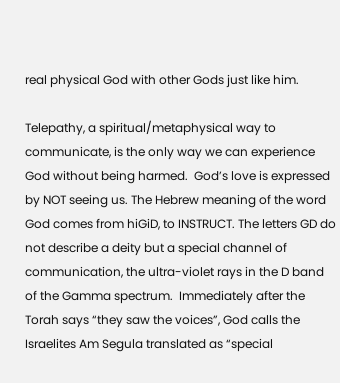real physical God with other Gods just like him.

Telepathy, a spiritual/metaphysical way to communicate, is the only way we can experience God without being harmed.  God’s love is expressed by NOT seeing us. The Hebrew meaning of the word God comes from hiGiD, to INSTRUCT. The letters GD do not describe a deity but a special channel of communication, the ultra-violet rays in the D band of the Gamma spectrum.  Immediately after the Torah says “they saw the voices”, God calls the Israelites Am Segula translated as “special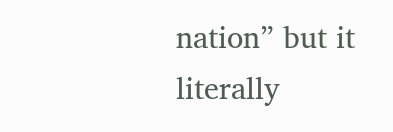nation” but it literally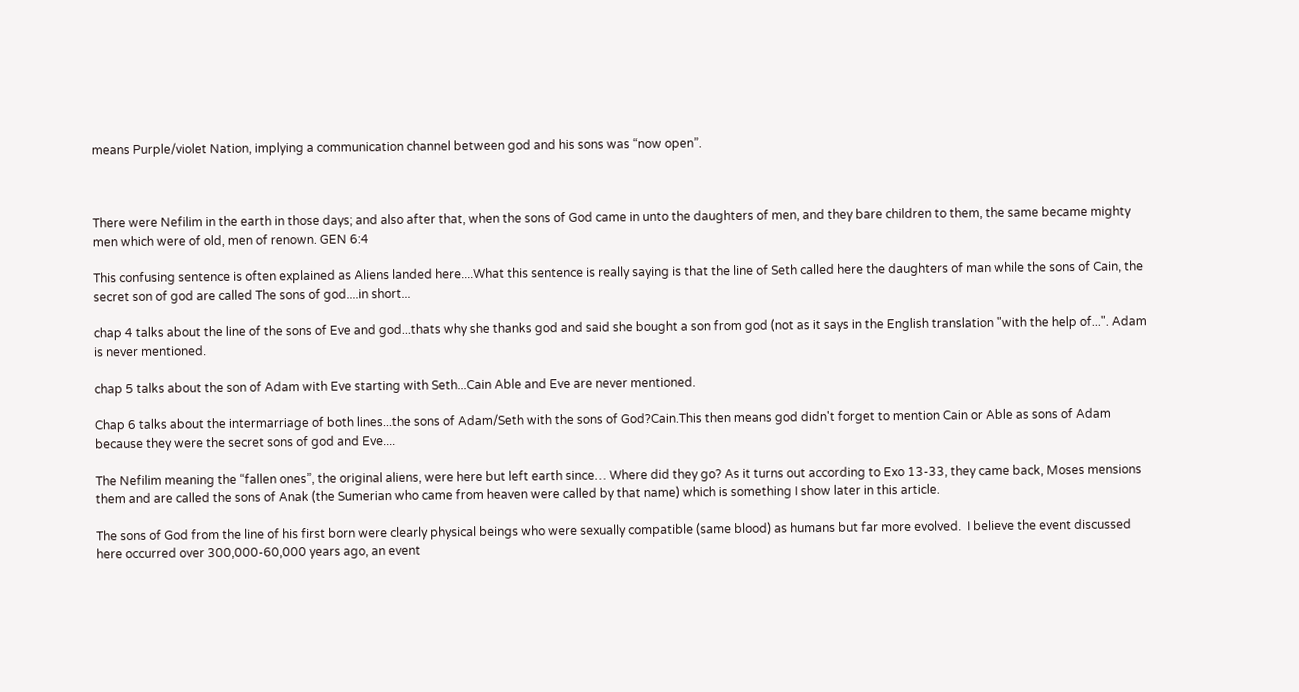means Purple/violet Nation, implying a communication channel between god and his sons was “now open”.



There were Nefilim in the earth in those days; and also after that, when the sons of God came in unto the daughters of men, and they bare children to them, the same became mighty men which were of old, men of renown. GEN 6:4

This confusing sentence is often explained as Aliens landed here....What this sentence is really saying is that the line of Seth called here the daughters of man while the sons of Cain, the secret son of god are called The sons of god....in short...

chap 4 talks about the line of the sons of Eve and god...thats why she thanks god and said she bought a son from god (not as it says in the English translation "with the help of...". Adam is never mentioned.

chap 5 talks about the son of Adam with Eve starting with Seth...Cain Able and Eve are never mentioned.

Chap 6 talks about the intermarriage of both lines...the sons of Adam/Seth with the sons of God?Cain.This then means god didn't forget to mention Cain or Able as sons of Adam because they were the secret sons of god and Eve....

The Nefilim meaning the “fallen ones”, the original aliens, were here but left earth since… Where did they go? As it turns out according to Exo 13-33, they came back, Moses mensions them and are called the sons of Anak (the Sumerian who came from heaven were called by that name) which is something I show later in this article.

The sons of God from the line of his first born were clearly physical beings who were sexually compatible (same blood) as humans but far more evolved.  I believe the event discussed here occurred over 300,000-60,000 years ago, an event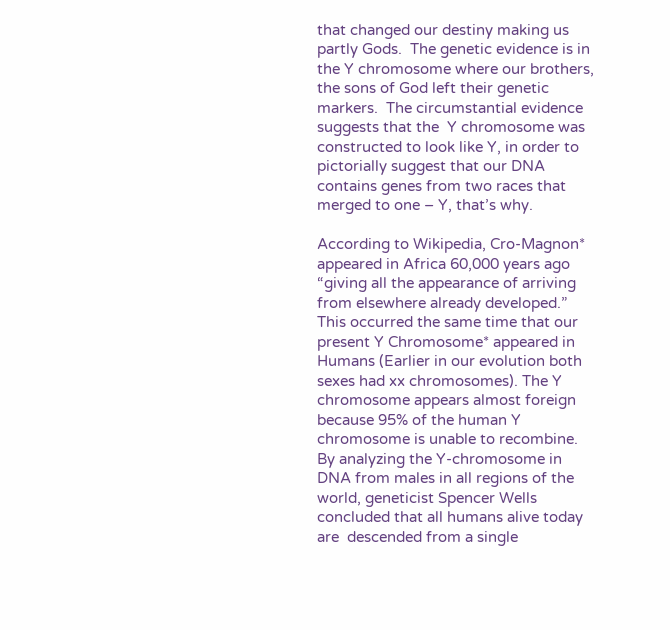that changed our destiny making us partly Gods.  The genetic evidence is in the Y chromosome where our brothers, the sons of God left their genetic markers.  The circumstantial evidence suggests that the  Y chromosome was constructed to look like Y, in order to pictorially suggest that our DNA contains genes from two races that merged to one – Y, that’s why.

According to Wikipedia, Cro-Magnon* appeared in Africa 60,000 years ago “giving all the appearance of arriving from elsewhere already developed.”  This occurred the same time that our present Y Chromosome* appeared in Humans (Earlier in our evolution both sexes had xx chromosomes). The Y chromosome appears almost foreign because 95% of the human Y chromosome is unable to recombine. By analyzing the Y-chromosome in DNA from males in all regions of the world, geneticist Spencer Wells concluded that all humans alive today are  descended from a single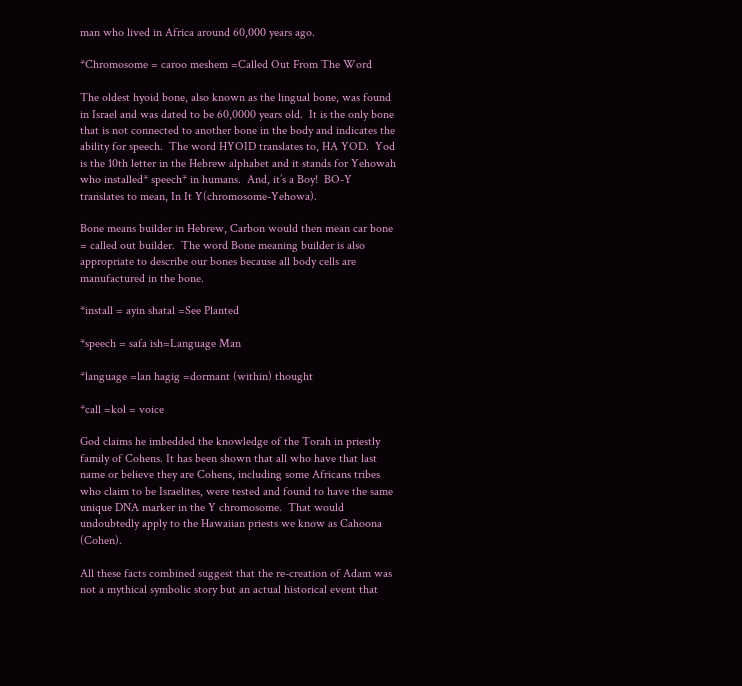man who lived in Africa around 60,000 years ago.

*Chromosome = caroo meshem =Called Out From The Word

The oldest hyoid bone, also known as the lingual bone, was found in Israel and was dated to be 60,0000 years old.  It is the only bone that is not connected to another bone in the body and indicates the ability for speech.  The word HYOID translates to, HA YOD.  Yod is the 10th letter in the Hebrew alphabet and it stands for Yehowah who installed* speech* in humans.  And, it’s a Boy!  BO-Y translates to mean, In It Y(chromosome-Yehowa).

Bone means builder in Hebrew, Carbon would then mean car bone = called out builder.  The word Bone meaning builder is also appropriate to describe our bones because all body cells are manufactured in the bone.

*install = ayin shatal =See Planted

*speech = safa ish=Language Man

*language =lan hagig =dormant (within) thought

*call =kol = voice

God claims he imbedded the knowledge of the Torah in priestly family of Cohens. It has been shown that all who have that last name or believe they are Cohens, including some Africans tribes who claim to be Israelites, were tested and found to have the same unique DNA marker in the Y chromosome.  That would undoubtedly apply to the Hawaiian priests we know as Cahoona (Cohen).

All these facts combined suggest that the re-creation of Adam was not a mythical symbolic story but an actual historical event that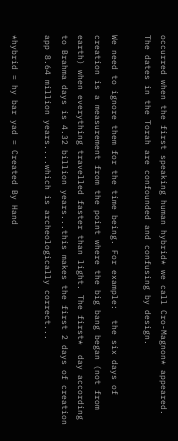occurred when the first speaking human hybrid* we call Cro-Magnon* appeared. The dates in the Torah are confounded and confusing by design.

We need to ignore them for the time being. For example:  the six days of creation is a measurement from the point where the big bang began (not from earth) when everything travelled faster than light. The first*  day according to Brahma days is 4.32 billion years...this makes the first 2 days of creation app 8.64 million years....which is archeologically correct...

*hybrid = hy bar yad = Created By Hand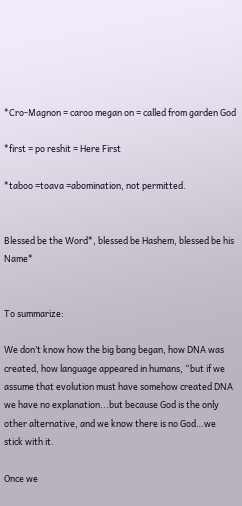*Cro-Magnon = caroo megan on = called from garden God

*first = po reshit = Here First

*taboo =toava =abomination, not permitted.


Blessed be the Word*, blessed be Hashem, blessed be his Name*


To summarize:

We don’t know how the big bang began, how DNA was created, how language appeared in humans, “but if we assume that evolution must have somehow created DNA we have no explanation...but because God is the only other alternative, and we know there is no God…we stick with it.

Once we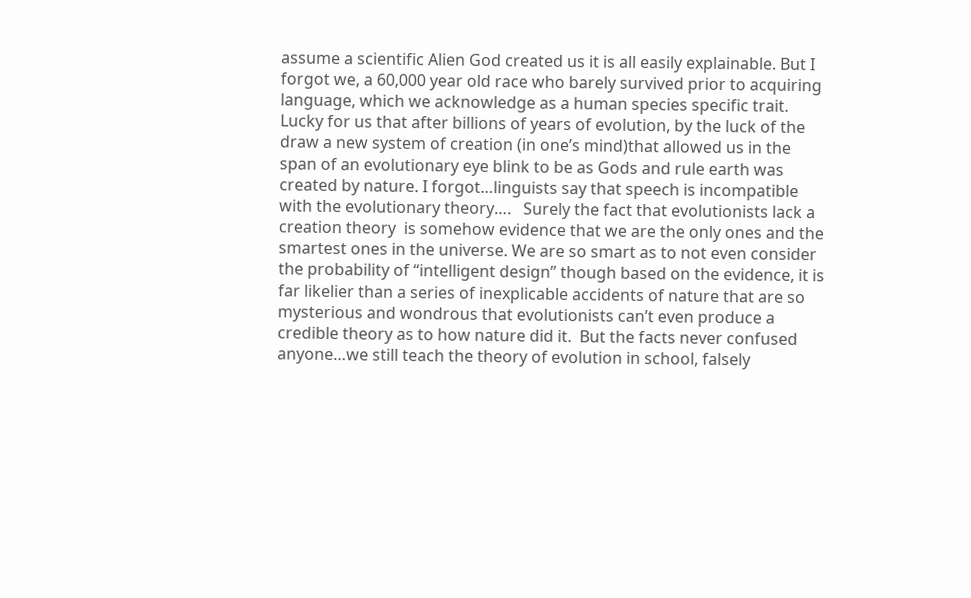assume a scientific Alien God created us it is all easily explainable. But I forgot we, a 60,000 year old race who barely survived prior to acquiring language, which we acknowledge as a human species specific trait. Lucky for us that after billions of years of evolution, by the luck of the draw a new system of creation (in one’s mind)that allowed us in the span of an evolutionary eye blink to be as Gods and rule earth was created by nature. I forgot…linguists say that speech is incompatible with the evolutionary theory….   Surely the fact that evolutionists lack a creation theory  is somehow evidence that we are the only ones and the smartest ones in the universe. We are so smart as to not even consider the probability of “intelligent design” though based on the evidence, it is far likelier than a series of inexplicable accidents of nature that are so mysterious and wondrous that evolutionists can’t even produce a credible theory as to how nature did it.  But the facts never confused anyone…we still teach the theory of evolution in school, falsely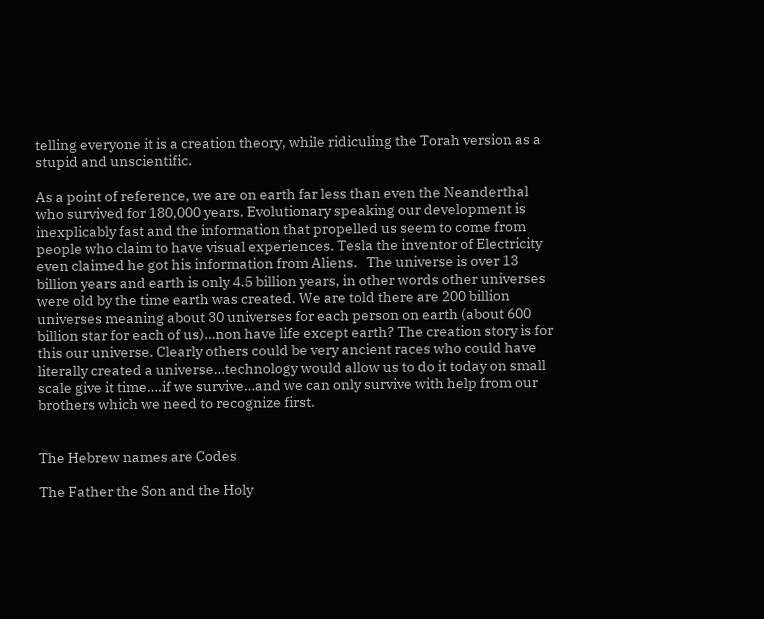telling everyone it is a creation theory, while ridiculing the Torah version as a stupid and unscientific.

As a point of reference, we are on earth far less than even the Neanderthal who survived for 180,000 years. Evolutionary speaking our development is inexplicably fast and the information that propelled us seem to come from people who claim to have visual experiences. Tesla the inventor of Electricity even claimed he got his information from Aliens.   The universe is over 13 billion years and earth is only 4.5 billion years, in other words other universes were old by the time earth was created. We are told there are 200 billion universes meaning about 30 universes for each person on earth (about 600 billion star for each of us)…non have life except earth? The creation story is for this our universe. Clearly others could be very ancient races who could have literally created a universe…technology would allow us to do it today on small scale give it time….if we survive…and we can only survive with help from our brothers which we need to recognize first.


The Hebrew names are Codes

The Father the Son and the Holy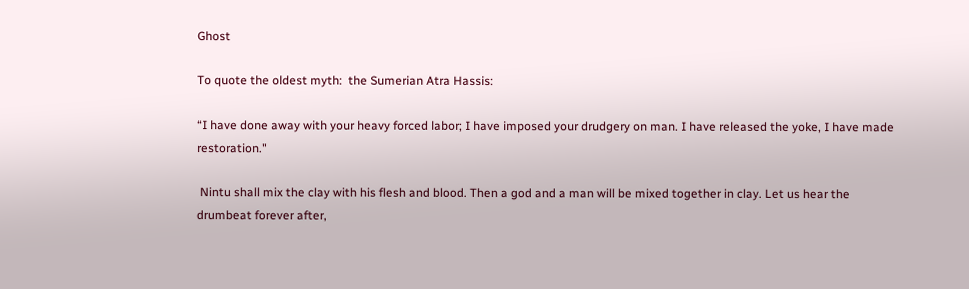Ghost

To quote the oldest myth:  the Sumerian Atra Hassis:

“I have done away with your heavy forced labor; I have imposed your drudgery on man. I have released the yoke, I have made restoration."

 Nintu shall mix the clay with his flesh and blood. Then a god and a man will be mixed together in clay. Let us hear the drumbeat forever after,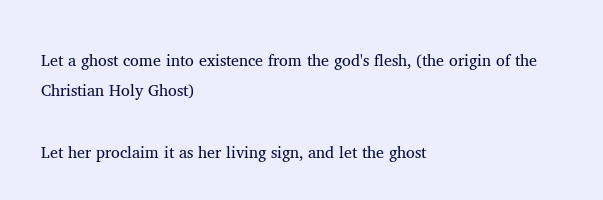Let a ghost come into existence from the god's flesh, (the origin of the Christian Holy Ghost)

Let her proclaim it as her living sign, and let the ghost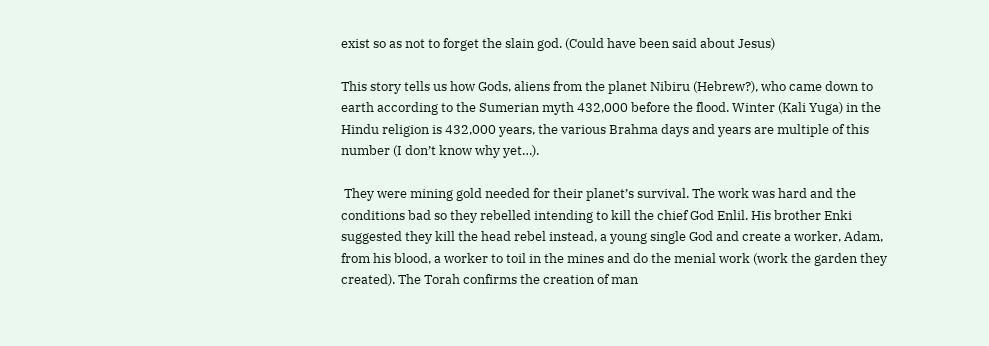exist so as not to forget the slain god. (Could have been said about Jesus)

This story tells us how Gods, aliens from the planet Nibiru (Hebrew?), who came down to earth according to the Sumerian myth 432,000 before the flood. Winter (Kali Yuga) in the Hindu religion is 432,000 years, the various Brahma days and years are multiple of this number (I don’t know why yet…).

 They were mining gold needed for their planet’s survival. The work was hard and the conditions bad so they rebelled intending to kill the chief God Enlil. His brother Enki suggested they kill the head rebel instead, a young single God and create a worker, Adam, from his blood, a worker to toil in the mines and do the menial work (work the garden they created). The Torah confirms the creation of man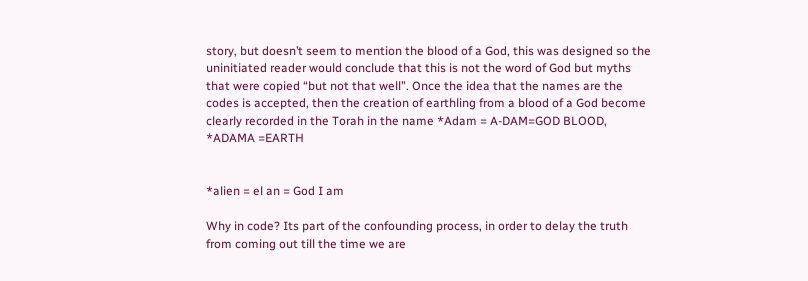story, but doesn’t seem to mention the blood of a God, this was designed so the uninitiated reader would conclude that this is not the word of God but myths that were copied “but not that well”. Once the idea that the names are the codes is accepted, then the creation of earthling from a blood of a God become clearly recorded in the Torah in the name *Adam = A-DAM=GOD BLOOD,    *ADAMA =EARTH


*alien = el an = God I am

Why in code? Its part of the confounding process, in order to delay the truth from coming out till the time we are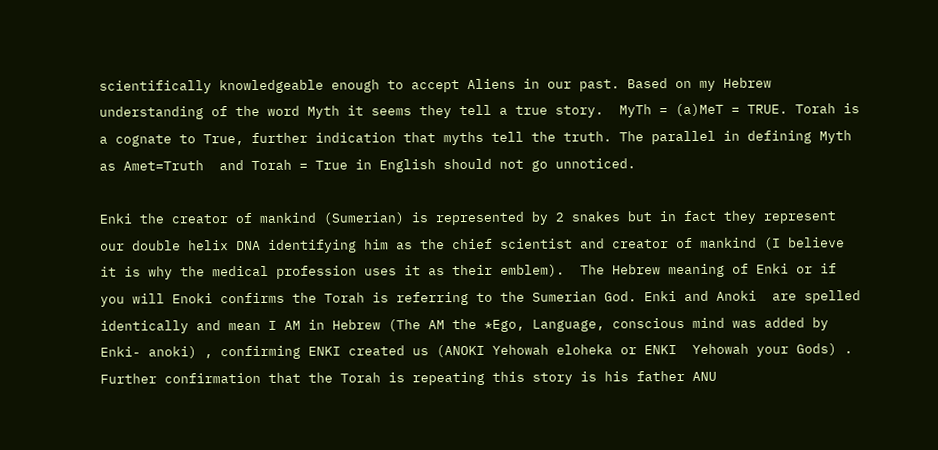scientifically knowledgeable enough to accept Aliens in our past. Based on my Hebrew understanding of the word Myth it seems they tell a true story.  MyTh = (a)MeT = TRUE. Torah is a cognate to True, further indication that myths tell the truth. The parallel in defining Myth as Amet=Truth  and Torah = True in English should not go unnoticed.

Enki the creator of mankind (Sumerian) is represented by 2 snakes but in fact they represent our double helix DNA identifying him as the chief scientist and creator of mankind (I believe it is why the medical profession uses it as their emblem).  The Hebrew meaning of Enki or if you will Enoki confirms the Torah is referring to the Sumerian God. Enki and Anoki  are spelled identically and mean I AM in Hebrew (The AM the *Ego, Language, conscious mind was added by  Enki- anoki) , confirming ENKI created us (ANOKI Yehowah eloheka or ENKI  Yehowah your Gods) . Further confirmation that the Torah is repeating this story is his father ANU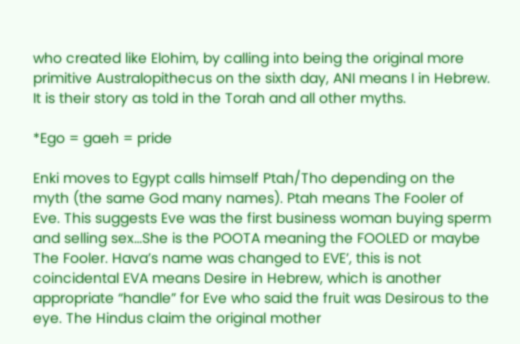who created like Elohim, by calling into being the original more primitive Australopithecus on the sixth day, ANI means I in Hebrew. It is their story as told in the Torah and all other myths.

*Ego = gaeh = pride

Enki moves to Egypt calls himself Ptah/Tho depending on the myth (the same God many names). Ptah means The Fooler of Eve. This suggests Eve was the first business woman buying sperm and selling sex…She is the POOTA meaning the FOOLED or maybe The Fooler. Hava’s name was changed to EVE’, this is not coincidental EVA means Desire in Hebrew, which is another appropriate “handle” for Eve who said the fruit was Desirous to the eye. The Hindus claim the original mother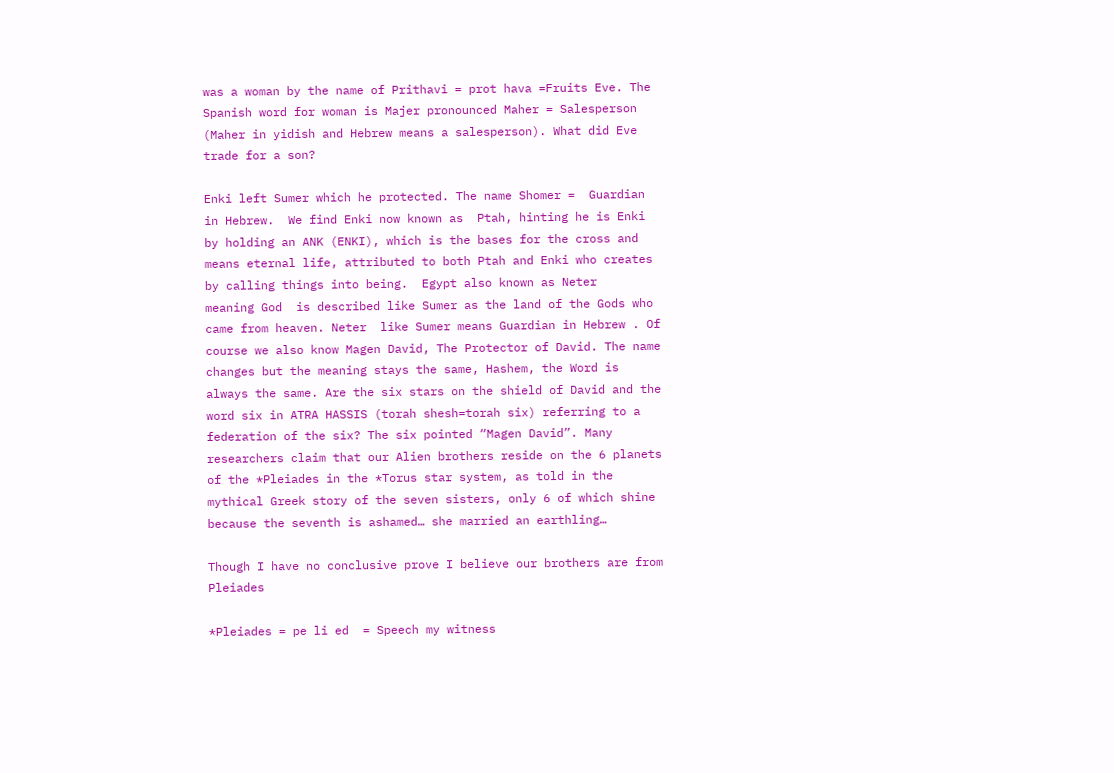was a woman by the name of Prithavi = prot hava =Fruits Eve. The Spanish word for woman is Majer pronounced Maher = Salesperson (Maher in yidish and Hebrew means a salesperson). What did Eve  trade for a son?

Enki left Sumer which he protected. The name Shomer =  Guardian in Hebrew.  We find Enki now known as  Ptah, hinting he is Enki by holding an ANK (ENKI), which is the bases for the cross and means eternal life, attributed to both Ptah and Enki who creates by calling things into being.  Egypt also known as Neter   meaning God  is described like Sumer as the land of the Gods who came from heaven. Neter  like Sumer means Guardian in Hebrew . Of course we also know Magen David, The Protector of David. The name changes but the meaning stays the same, Hashem, the Word is always the same. Are the six stars on the shield of David and the word six in ATRA HASSIS (torah shesh=torah six) referring to a federation of the six? The six pointed “Magen David”. Many researchers claim that our Alien brothers reside on the 6 planets of the *Pleiades in the *Torus star system, as told in the mythical Greek story of the seven sisters, only 6 of which shine because the seventh is ashamed… she married an earthling…

Though I have no conclusive prove I believe our brothers are from Pleiades

*Pleiades = pe li ed  = Speech my witness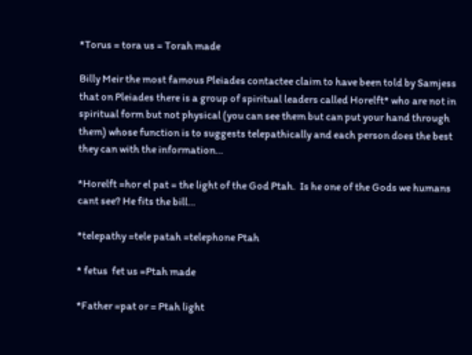*Torus = tora us = Torah made

Billy Meir the most famous Pleiades contactee claim to have been told by Samjess that on Pleiades there is a group of spiritual leaders called Horelft* who are not in spiritual form but not physical (you can see them but can put your hand through them) whose function is to suggests telepathically and each person does the best they can with the information…

*Horelft =hor el pat = the light of the God Ptah.  Is he one of the Gods we humans cant see? He fits the bill…

*telepathy =tele patah =telephone Ptah

* fetus  fet us =Ptah made

*Father =pat or = Ptah light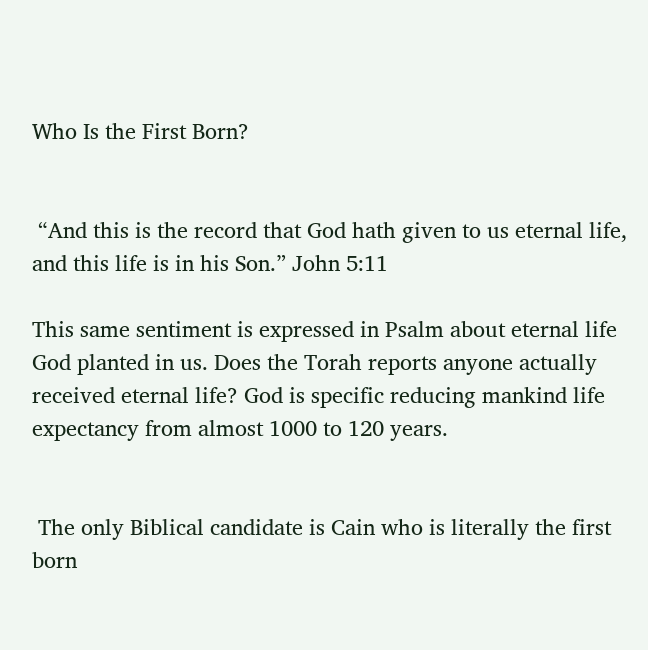Who Is the First Born?


 “And this is the record that God hath given to us eternal life, and this life is in his Son.” John 5:11

This same sentiment is expressed in Psalm about eternal life God planted in us. Does the Torah reports anyone actually received eternal life? God is specific reducing mankind life expectancy from almost 1000 to 120 years.


 The only Biblical candidate is Cain who is literally the first born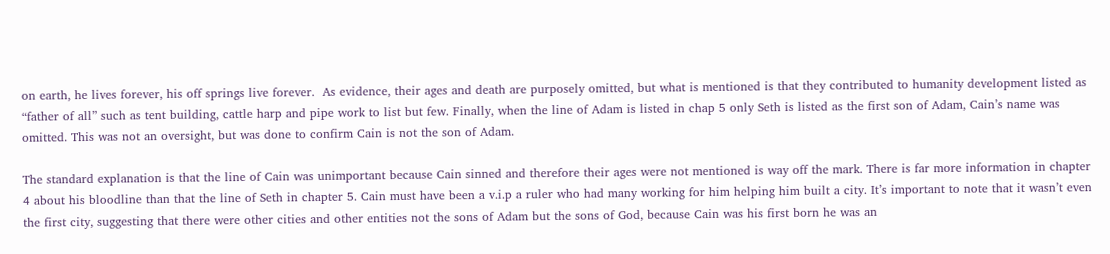on earth, he lives forever, his off springs live forever.  As evidence, their ages and death are purposely omitted, but what is mentioned is that they contributed to humanity development listed as “father of all” such as tent building, cattle harp and pipe work to list but few. Finally, when the line of Adam is listed in chap 5 only Seth is listed as the first son of Adam, Cain’s name was omitted. This was not an oversight, but was done to confirm Cain is not the son of Adam.

The standard explanation is that the line of Cain was unimportant because Cain sinned and therefore their ages were not mentioned is way off the mark. There is far more information in chapter 4 about his bloodline than that the line of Seth in chapter 5. Cain must have been a v.i.p a ruler who had many working for him helping him built a city. It’s important to note that it wasn’t even the first city, suggesting that there were other cities and other entities not the sons of Adam but the sons of God, because Cain was his first born he was an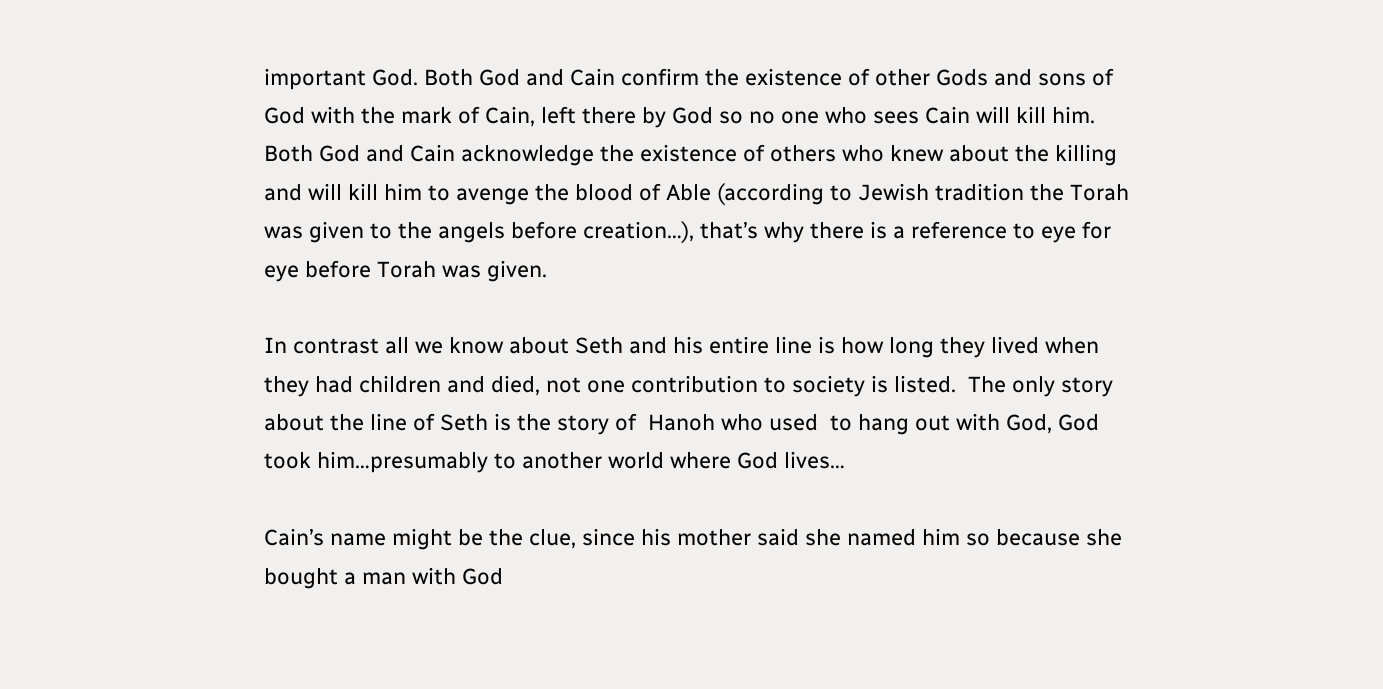important God. Both God and Cain confirm the existence of other Gods and sons of God with the mark of Cain, left there by God so no one who sees Cain will kill him. Both God and Cain acknowledge the existence of others who knew about the killing and will kill him to avenge the blood of Able (according to Jewish tradition the Torah was given to the angels before creation…), that’s why there is a reference to eye for eye before Torah was given.

In contrast all we know about Seth and his entire line is how long they lived when they had children and died, not one contribution to society is listed.  The only story about the line of Seth is the story of  Hanoh who used  to hang out with God, God took him…presumably to another world where God lives…

Cain’s name might be the clue, since his mother said she named him so because she bought a man with God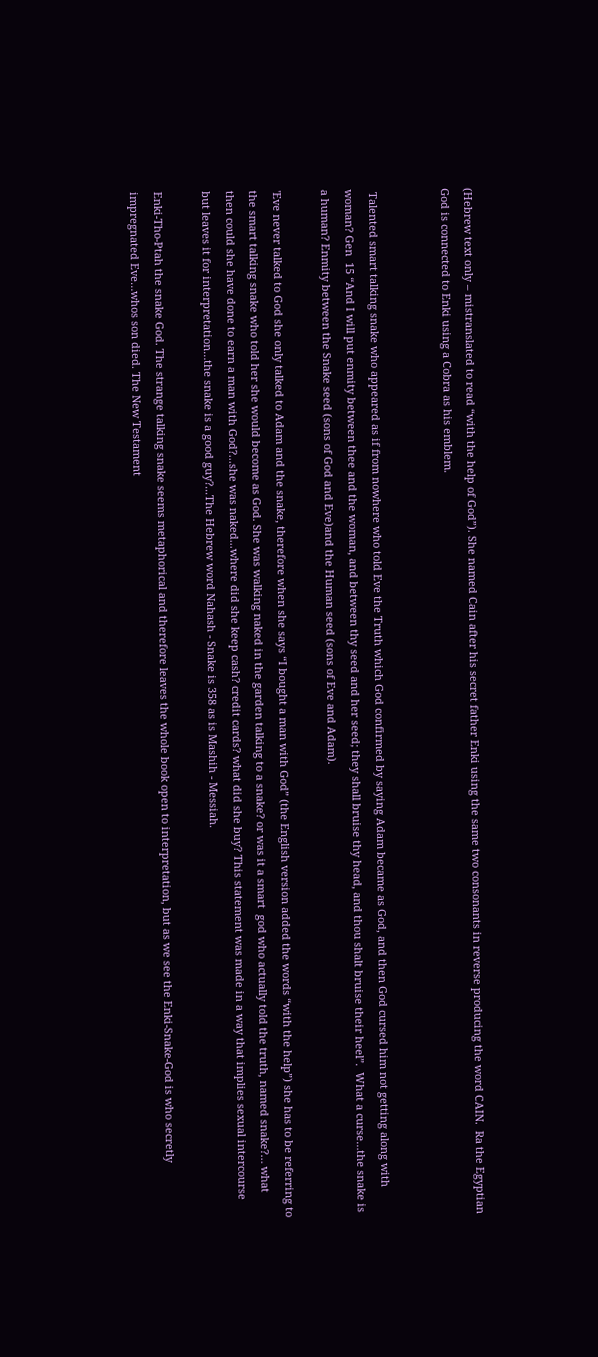(Hebrew text only – mistranslated to read “with the help of God”). She named Cain after his secret father Enki using the same two consonants in reverse producing the word CAIN.  Ra the Egyptian God is connected to Enki using a Cobra as his emblem.


 Talented smart talking snake who appeared as if from nowhere who told Eve the Truth which God confirmed by saying Adam became as God, and then God cursed him not getting along with woman? Gen  15 “And I will put enmity between thee and the woman, and between thy seed and her seed; they shall bruise thy head, and thou shalt bruise their heel”.  What a curse…the snake is a human? Enmity between the Snake seed (sons of God and Eve)and the Human seed (sons of Eve and Adam).

'Eve never talked to God she only talked to Adam and the snake, therefore when she says “I bought a man with God” (the English version added the words “with the help”) she has to be referring to the smart talking snake who told her she would become as God. She was walking naked in the garden talking to a snake? or was it a smart  god who actually told the truth, named snake?… what then could she have done to earn a man with God?...she was naked...where did she keep cash? credit cards? what did she buy? This statement was made in a way that implies sexual intercourse but leaves it for interpretation…the snake is a good guy?...The Hebrew word Nahash - Snake is 358 as is Mashih - Messiah.

Enki-Tho-Ptah the snake God. The strange talking snake seems metaphorical and therefore leaves the whole book open to interpretation, but as we see the Enki-Snake-God is who secretly  impregnated Eve…whos son died. The New Testament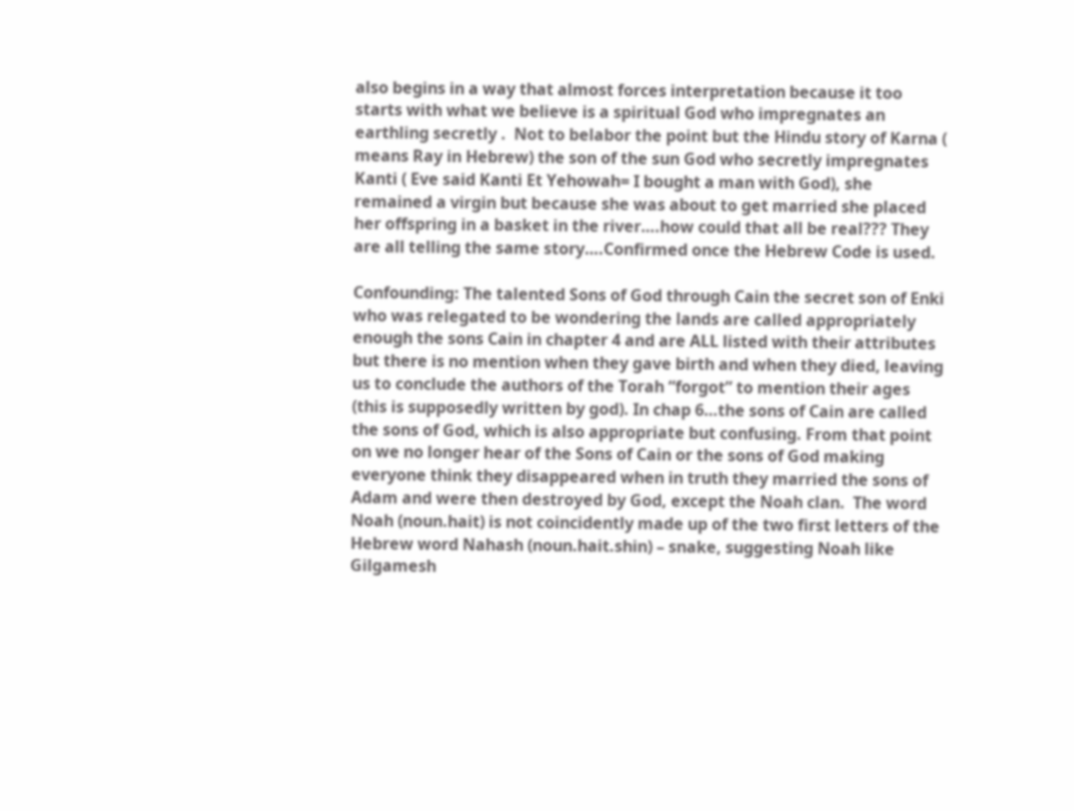also begins in a way that almost forces interpretation because it too starts with what we believe is a spiritual God who impregnates an earthling secretly .  Not to belabor the point but the Hindu story of Karna ( means Ray in Hebrew) the son of the sun God who secretly impregnates Kanti ( Eve said Kanti Et Yehowah= I bought a man with God), she remained a virgin but because she was about to get married she placed her offspring in a basket in the river….how could that all be real??? They are all telling the same story….Confirmed once the Hebrew Code is used.

Confounding: The talented Sons of God through Cain the secret son of Enki who was relegated to be wondering the lands are called appropriately enough the sons Cain in chapter 4 and are ALL listed with their attributes but there is no mention when they gave birth and when they died, leaving us to conclude the authors of the Torah “forgot” to mention their ages (this is supposedly written by god). In chap 6…the sons of Cain are called the sons of God, which is also appropriate but confusing. From that point on we no longer hear of the Sons of Cain or the sons of God making everyone think they disappeared when in truth they married the sons of Adam and were then destroyed by God, except the Noah clan.  The word Noah (noun.hait) is not coincidently made up of the two first letters of the Hebrew word Nahash (noun.hait.shin) – snake, suggesting Noah like Gilgamesh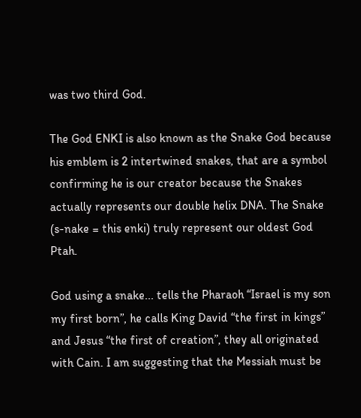was two third God.

The God ENKI is also known as the Snake God because his emblem is 2 intertwined snakes, that are a symbol confirming he is our creator because the Snakes actually represents our double helix DNA. The Snake (s-nake = this enki) truly represent our oldest God Ptah.

God using a snake... tells the Pharaoh “Israel is my son my first born”, he calls King David “the first in kings” and Jesus “the first of creation”, they all originated with Cain. I am suggesting that the Messiah must be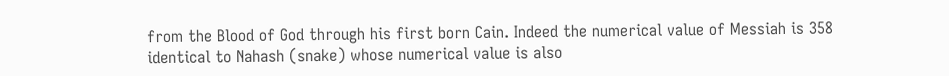from the Blood of God through his first born Cain. Indeed the numerical value of Messiah is 358 identical to Nahash (snake) whose numerical value is also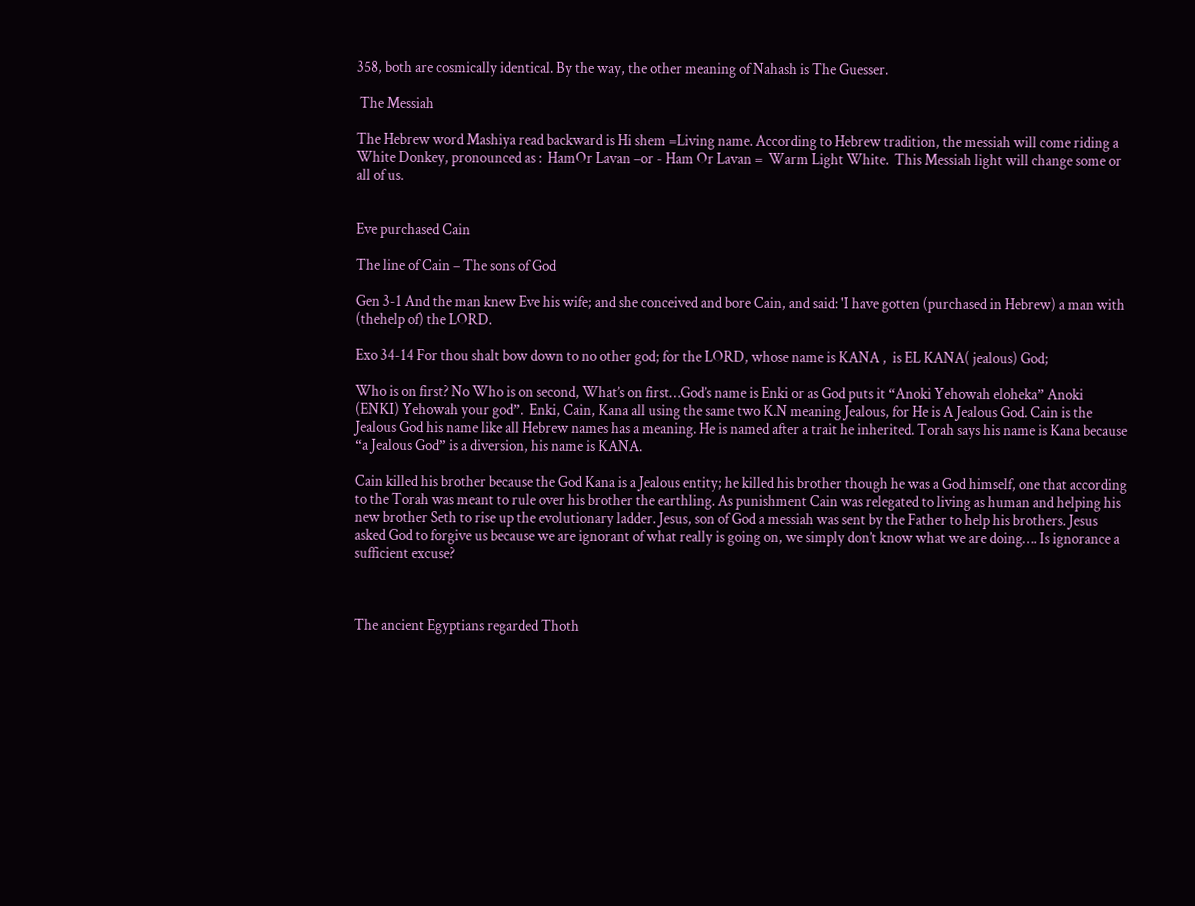358, both are cosmically identical. By the way, the other meaning of Nahash is The Guesser.

 The Messiah

The Hebrew word Mashiya read backward is Hi shem =Living name. According to Hebrew tradition, the messiah will come riding a White Donkey, pronounced as :  HamOr Lavan –or - Ham Or Lavan =  Warm Light White.  This Messiah light will change some or all of us.


Eve purchased Cain

The line of Cain – The sons of God

Gen 3-1 And the man knew Eve his wife; and she conceived and bore Cain, and said: 'I have gotten (purchased in Hebrew) a man with (thehelp of) the LORD.

Exo 34-14 For thou shalt bow down to no other god; for the LORD, whose name is KANA ,  is EL KANA( jealous) God;

Who is on first? No Who is on second, What’s on first…God’s name is Enki or as God puts it “Anoki Yehowah eloheka” Anoki  (ENKI) Yehowah your god”.  Enki, Cain, Kana all using the same two K.N meaning Jealous, for He is A Jealous God. Cain is the Jealous God his name like all Hebrew names has a meaning. He is named after a trait he inherited. Torah says his name is Kana because “a Jealous God” is a diversion, his name is KANA.

Cain killed his brother because the God Kana is a Jealous entity; he killed his brother though he was a God himself, one that according to the Torah was meant to rule over his brother the earthling. As punishment Cain was relegated to living as human and helping his new brother Seth to rise up the evolutionary ladder. Jesus, son of God a messiah was sent by the Father to help his brothers. Jesus asked God to forgive us because we are ignorant of what really is going on, we simply don’t know what we are doing…. Is ignorance a sufficient excuse?



The ancient Egyptians regarded Thoth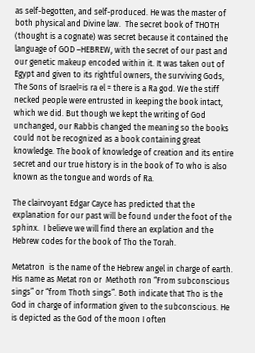as self-begotten, and self-produced. He was the master of both physical and Divine law.  The secret book of THOTH (thought is a cognate) was secret because it contained the language of GOD –HEBREW, with the secret of our past and our genetic makeup encoded within it. It was taken out of Egypt and given to its rightful owners, the surviving Gods, The Sons of Israel=is ra el = there is a Ra god. We the stiff necked people were entrusted in keeping the book intact, which we did. But though we kept the writing of God unchanged, our Rabbis changed the meaning so the books could not be recognized as a book containing great knowledge. The book of knowledge of creation and its entire secret and our true history is in the book of To who is also known as the tongue and words of Ra.

The clairvoyant Edgar Cayce has predicted that the explanation for our past will be found under the foot of the sphinx.  I believe we will find there an explation and the Hebrew codes for the book of Tho the Torah.

Metatron  is the name of the Hebrew angel in charge of earth.  His name as Metat ron or  Methoth ron “From subconscious sings” or “from Thoth sings”. Both indicate that Tho is the God in charge of information given to the subconscious. He is depicted as the God of the moon I often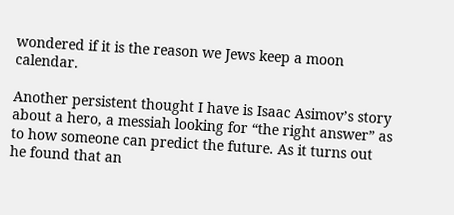wondered if it is the reason we Jews keep a moon calendar.

Another persistent thought I have is Isaac Asimov’s story about a hero, a messiah looking for “the right answer” as to how someone can predict the future. As it turns out he found that an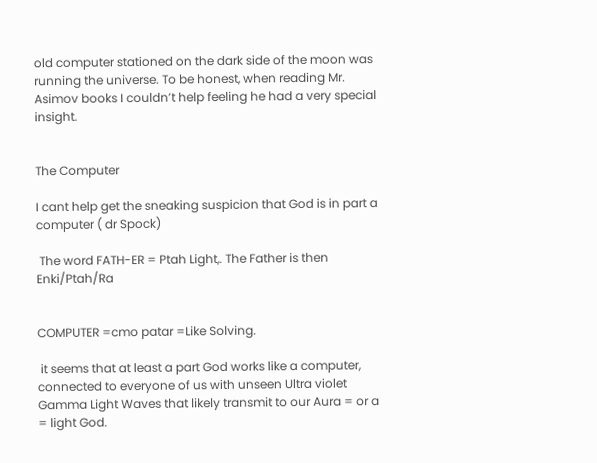old computer stationed on the dark side of the moon was running the universe. To be honest, when reading Mr. Asimov books I couldn’t help feeling he had a very special insight.


The Computer

I cant help get the sneaking suspicion that God is in part a computer ( dr Spock)

 The word FATH-ER = Ptah Light,. The Father is then Enki/Ptah/Ra


COMPUTER =cmo patar =Like Solving.

 it seems that at least a part God works like a computer, connected to everyone of us with unseen Ultra violet Gamma Light Waves that likely transmit to our Aura = or a = light God.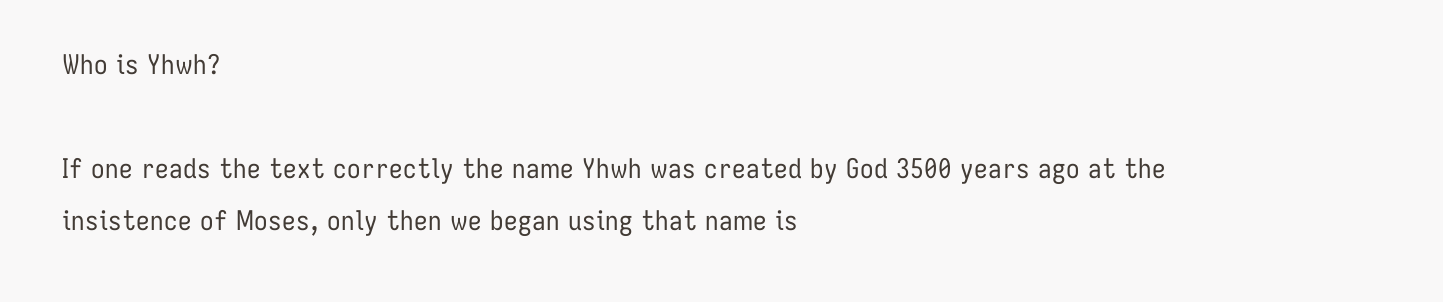Who is Yhwh?

If one reads the text correctly the name Yhwh was created by God 3500 years ago at the insistence of Moses, only then we began using that name is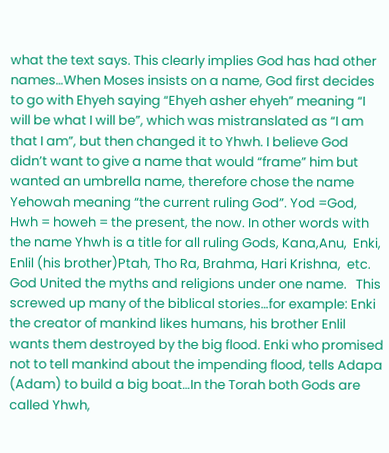what the text says. This clearly implies God has had other names…When Moses insists on a name, God first decides to go with Ehyeh saying “Ehyeh asher ehyeh” meaning “I will be what I will be”, which was mistranslated as “I am that I am”, but then changed it to Yhwh. I believe God didn’t want to give a name that would “frame” him but wanted an umbrella name, therefore chose the name Yehowah meaning “the current ruling God”. Yod =God,  Hwh = howeh = the present, the now. In other words with the name Yhwh is a title for all ruling Gods, Kana,Anu,  Enki, Enlil (his brother)Ptah, Tho Ra, Brahma, Hari Krishna,  etc. God United the myths and religions under one name.   This screwed up many of the biblical stories…for example: Enki the creator of mankind likes humans, his brother Enlil wants them destroyed by the big flood. Enki who promised not to tell mankind about the impending flood, tells Adapa (Adam) to build a big boat…In the Torah both Gods are called Yhwh,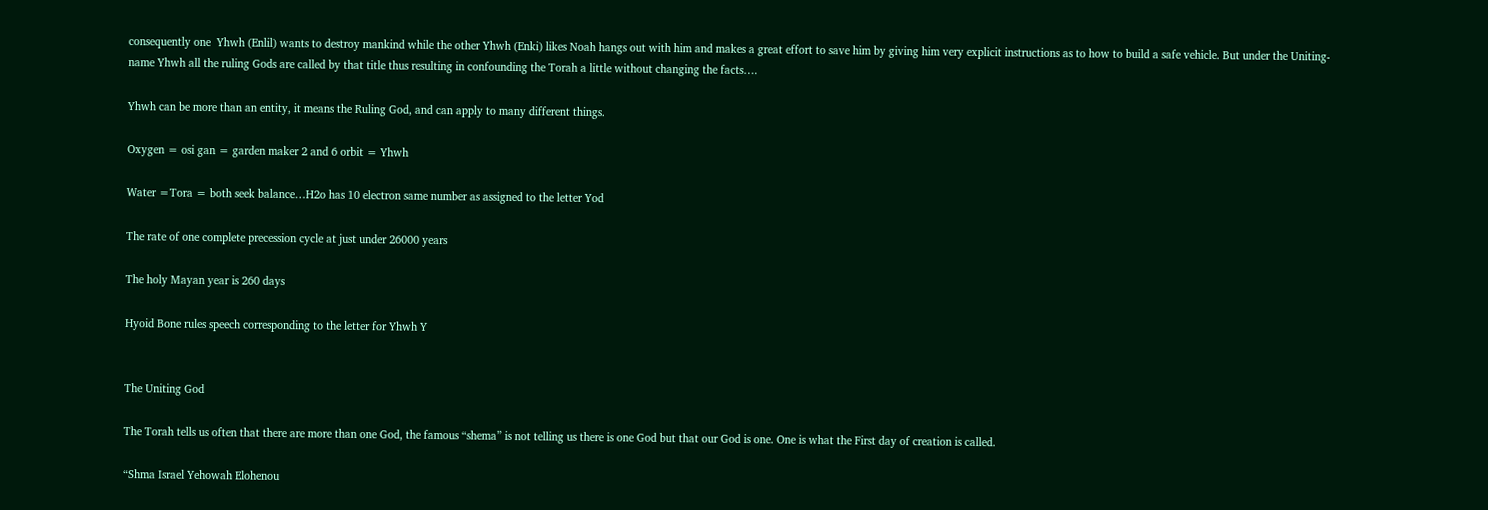consequently one  Yhwh (Enlil) wants to destroy mankind while the other Yhwh (Enki) likes Noah hangs out with him and makes a great effort to save him by giving him very explicit instructions as to how to build a safe vehicle. But under the Uniting- name Yhwh all the ruling Gods are called by that title thus resulting in confounding the Torah a little without changing the facts….

Yhwh can be more than an entity, it means the Ruling God, and can apply to many different things.

Oxygen = osi gan = garden maker 2 and 6 orbit = Yhwh

Water =Tora = both seek balance…H2o has 10 electron same number as assigned to the letter Yod

The rate of one complete precession cycle at just under 26000 years

The holy Mayan year is 260 days

Hyoid Bone rules speech corresponding to the letter for Yhwh Y


The Uniting God

The Torah tells us often that there are more than one God, the famous “shema” is not telling us there is one God but that our God is one. One is what the First day of creation is called.

“Shma Israel Yehowah Elohenou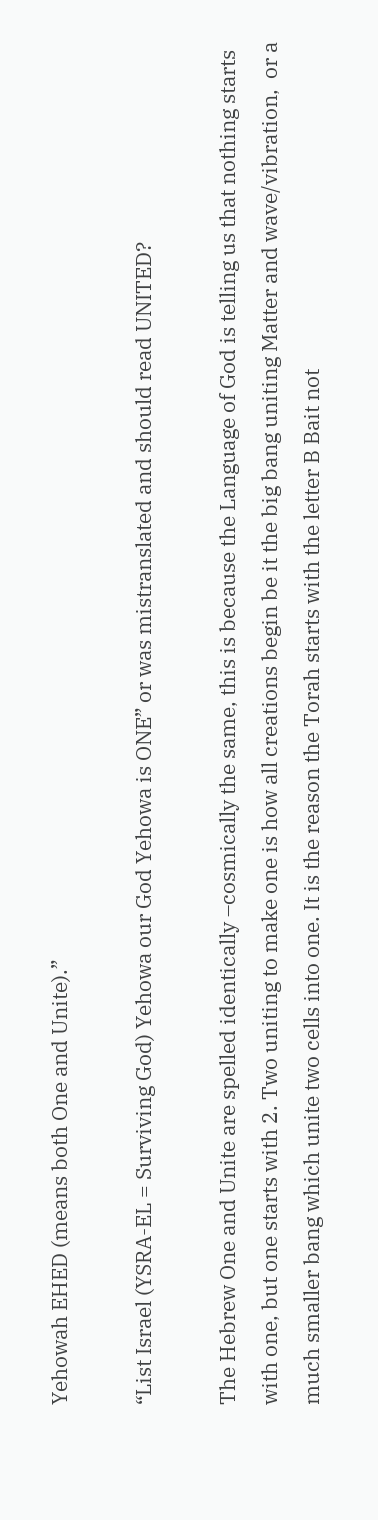Yehowah EHED (means both One and Unite).”

“List Israel (YSRA-EL = Surviving God) Yehowa our God Yehowa is ONE” or was mistranslated and should read UNITED?

The Hebrew One and Unite are spelled identically –cosmically the same, this is because the Language of God is telling us that nothing starts with one, but one starts with 2. Two uniting to make one is how all creations begin be it the big bang uniting Matter and wave/vibration,  or a much smaller bang which unite two cells into one. It is the reason the Torah starts with the letter B Bait not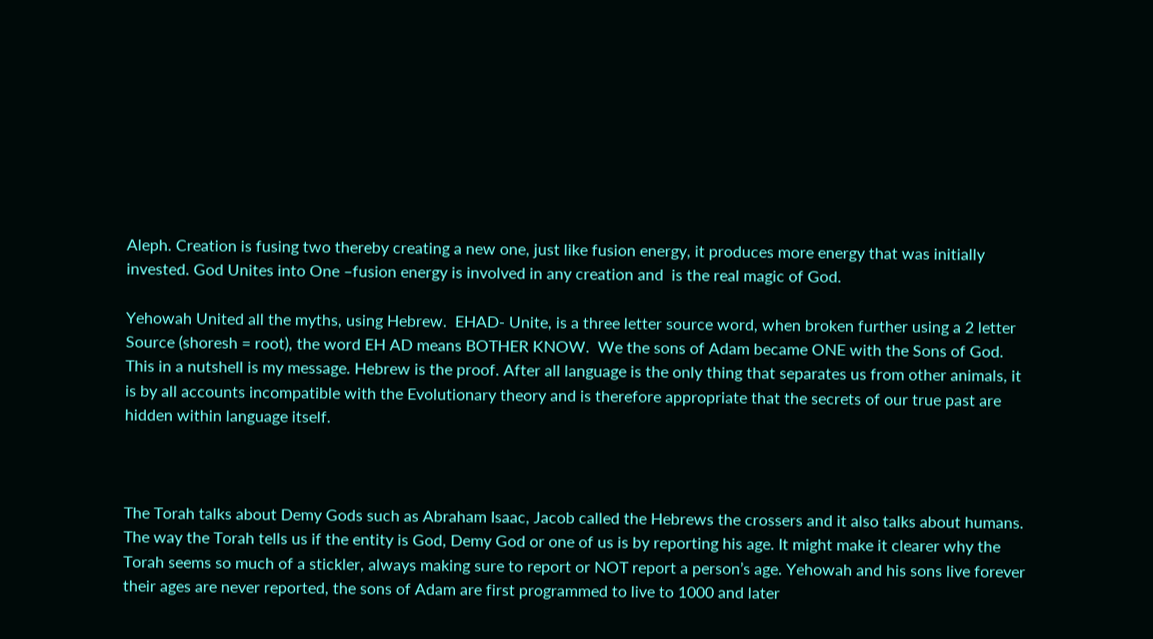Aleph. Creation is fusing two thereby creating a new one, just like fusion energy, it produces more energy that was initially invested. God Unites into One –fusion energy is involved in any creation and  is the real magic of God.

Yehowah United all the myths, using Hebrew.  EHAD- Unite, is a three letter source word, when broken further using a 2 letter Source (shoresh = root), the word EH AD means BOTHER KNOW.  We the sons of Adam became ONE with the Sons of God. This in a nutshell is my message. Hebrew is the proof. After all language is the only thing that separates us from other animals, it is by all accounts incompatible with the Evolutionary theory and is therefore appropriate that the secrets of our true past are hidden within language itself.



The Torah talks about Demy Gods such as Abraham Isaac, Jacob called the Hebrews the crossers and it also talks about humans. The way the Torah tells us if the entity is God, Demy God or one of us is by reporting his age. It might make it clearer why the Torah seems so much of a stickler, always making sure to report or NOT report a person’s age. Yehowah and his sons live forever their ages are never reported, the sons of Adam are first programmed to live to 1000 and later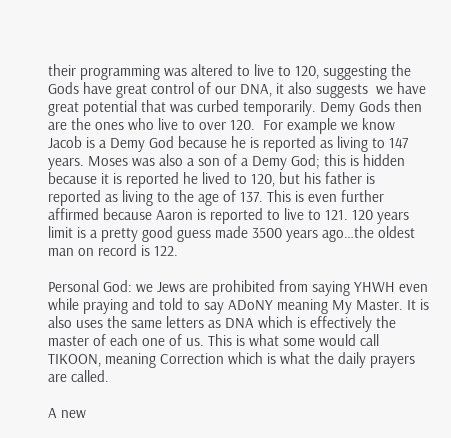their programming was altered to live to 120, suggesting the Gods have great control of our DNA, it also suggests  we have great potential that was curbed temporarily. Demy Gods then are the ones who live to over 120.  For example we know Jacob is a Demy God because he is reported as living to 147 years. Moses was also a son of a Demy God; this is hidden because it is reported he lived to 120, but his father is reported as living to the age of 137. This is even further affirmed because Aaron is reported to live to 121. 120 years limit is a pretty good guess made 3500 years ago…the oldest man on record is 122.

Personal God: we Jews are prohibited from saying YHWH even while praying and told to say ADoNY meaning My Master. It is also uses the same letters as DNA which is effectively the master of each one of us. This is what some would call TIKOON, meaning Correction which is what the daily prayers are called.

A new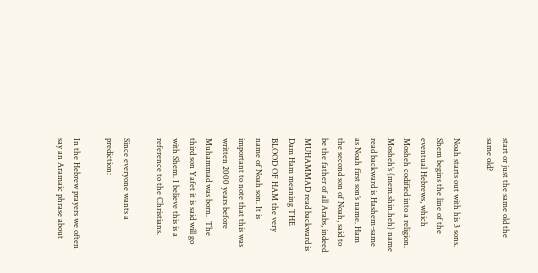start or just the same old the same old?

Noah starts out with his 3 sons. Shem begins the line of the eventual Hebrews, which Mosheh codified into a religion. Mosheh’s (mem.shin.heh) name read backward is Hashem-same as Noah first son’s name. Ham the second son of Noah, said to be the father of all Arabs, indeed MUHAMMAD read backward is Dam Ham meaning THE BLOOD OF HAM the very name of Noah son. It is important to note that this was written 2000 years before Muhammad was born.  The third son Yafet it is said will go with Shem. I believe this is a reference to the Christians.

Since everyone wants a prediction:

In the Hebrew prayers we often say an Aramaic phrase about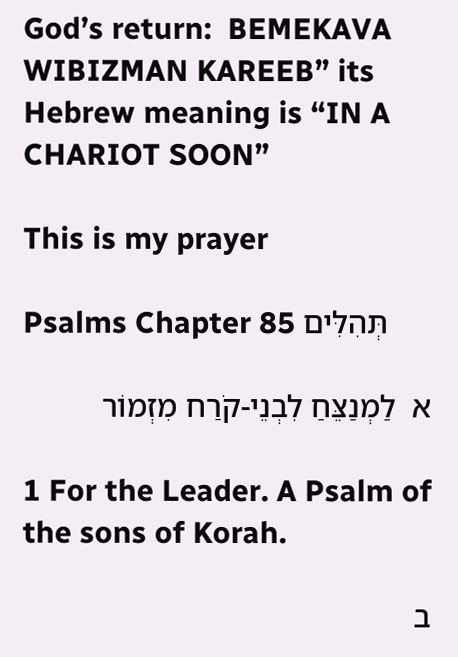God’s return:  BEMEKAVA WIBIZMAN KAREEB” its Hebrew meaning is “IN A CHARIOT SOON”

This is my prayer

Psalms Chapter 85 תְּהִלִּים

א  לַמְנַצֵּחַ לִבְנֵי-קֹרַח מִזְמוֹר

1 For the Leader. A Psalm of the sons of Korah.

ב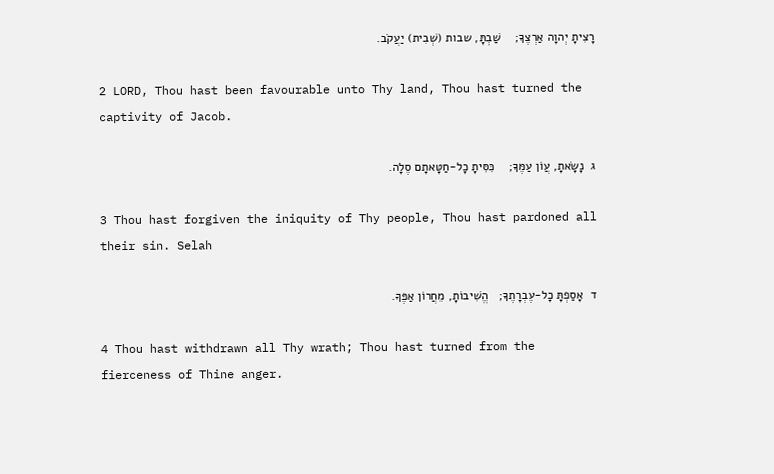רָצִיתָ יְהוָה אַרְצֶךָ;    שַׁבְתָּ, שבות (שְׁבִית) יַעֲקֹב.

2 LORD, Thou hast been favourable unto Thy land, Thou hast turned the captivity of Jacob.

ג  נָשָׂאתָ, עֲו‍ֹן עַמֶּךָ;    כִּסִּיתָ כָל-חַטָּאתָם סֶלָה.

3 Thou hast forgiven the iniquity of Thy people, Thou hast pardoned all their sin. Selah

ד  אָסַפְתָּ כָל-עֶבְרָתֶךָ;   הֱשִׁיבוֹתָ, מֵחֲרוֹן אַפֶּךָ.

4 Thou hast withdrawn all Thy wrath; Thou hast turned from the fierceness of Thine anger.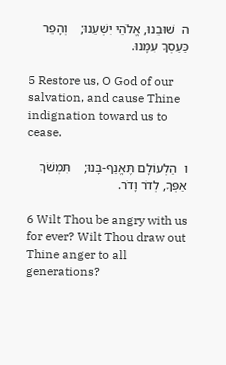ה  שׁוּבֵנוּ, אֱלֹהֵי יִשְׁעֵנוּ;    וְהָפֵר כַּעַסְךָ עִמָּנוּ.

5 Restore us, O God of our salvation, and cause Thine indignation toward us to cease.

ו  הַלְעוֹלָם תֶּאֱנַף-בָּנוּ;    תִּמְשֹׁךְ אַפְּךָ, לְדֹר וָדֹר.

6 Wilt Thou be angry with us for ever? Wilt Thou draw out Thine anger to all generations?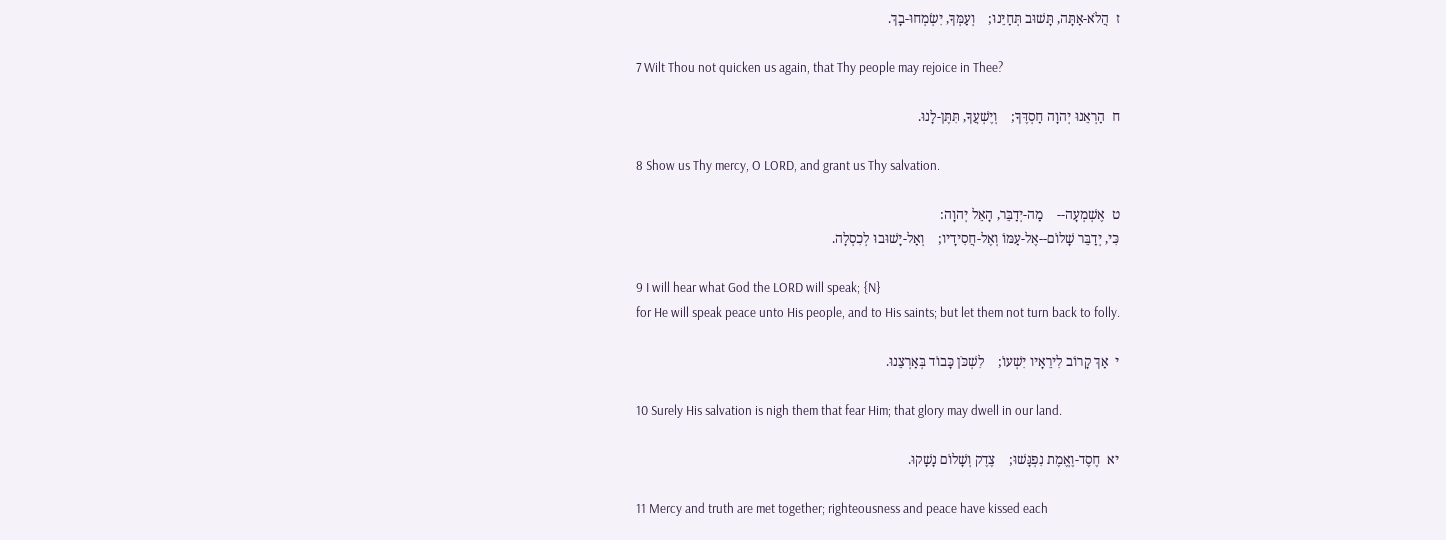ז  הֲלֹא-אַתָּה, תָּשׁוּב תְּחַיֵּנוּ;    וְעַמְּךָ, יִשְׂמְחוּ-בָךְ.

7 Wilt Thou not quicken us again, that Thy people may rejoice in Thee?

ח  הַרְאֵנוּ יְהוָה חַסְדֶּךָ;    וְיֶשְׁעֲךָ, תִּתֶּן-לָנוּ.

8 Show us Thy mercy, O LORD, and grant us Thy salvation.

ט  אֶשְׁמְעָה--    מַה-יְדַבֵּר, הָאֵל יְהוָה:
כִּי, יְדַבֵּר שָׁלוֹם--אֶל-עַמּוֹ וְאֶל-חֲסִידָיו;    וְאַל-יָשׁוּבוּ לְכִסְלָה.

9 I will hear what God the LORD will speak; {N}
for He will speak peace unto His people, and to His saints; but let them not turn back to folly.

י  אַךְ קָרוֹב לִירֵאָיו יִשְׁעוֹ;    לִשְׁכֹּן כָּבוֹד בְּאַרְצֵנוּ.

10 Surely His salvation is nigh them that fear Him; that glory may dwell in our land.

יא  חֶסֶד-וֶאֱמֶת נִפְגָּשׁוּ;    צֶדֶק וְשָׁלוֹם נָשָׁקוּ.

11 Mercy and truth are met together; righteousness and peace have kissed each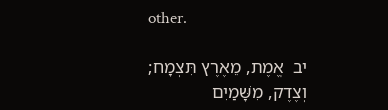other.

יב  אֱמֶת, מֵאֶרֶץ תִּצְמָח;    וְצֶדֶק, מִשָּׁמַיִם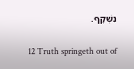נִשְׁקָף.

12 Truth springeth out of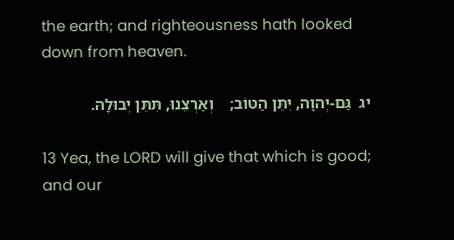the earth; and righteousness hath looked down from heaven.

יג  גַּם-יְהוָה, יִתֵּן הַטּוֹב;    וְאַרְצֵנוּ, תִּתֵּן יְבוּלָהּ.

13 Yea, the LORD will give that which is good; and our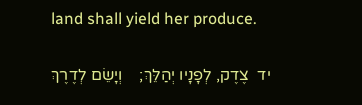land shall yield her produce.

יד  צֶדֶק, לְפָנָיו יְהַלֵּךְ;    וְיָשֵׂם לְדֶרֶךְ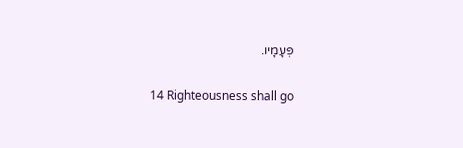פְּעָמָיו.

14 Righteousness shall go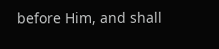before Him, and shall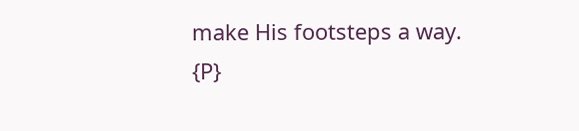make His footsteps a way. {P}